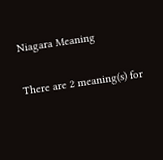Niagara Meaning

There are 2 meaning(s) for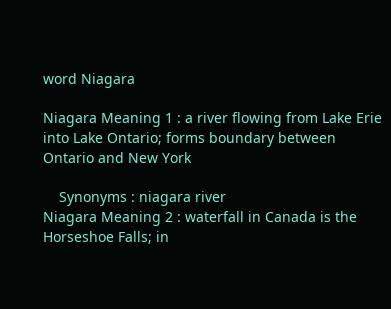word Niagara

Niagara Meaning 1 : a river flowing from Lake Erie into Lake Ontario; forms boundary between Ontario and New York

    Synonyms : niagara river
Niagara Meaning 2 : waterfall in Canada is the Horseshoe Falls; in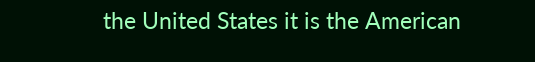the United States it is the American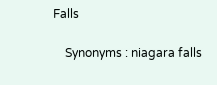Falls

    Synonyms : niagara falls